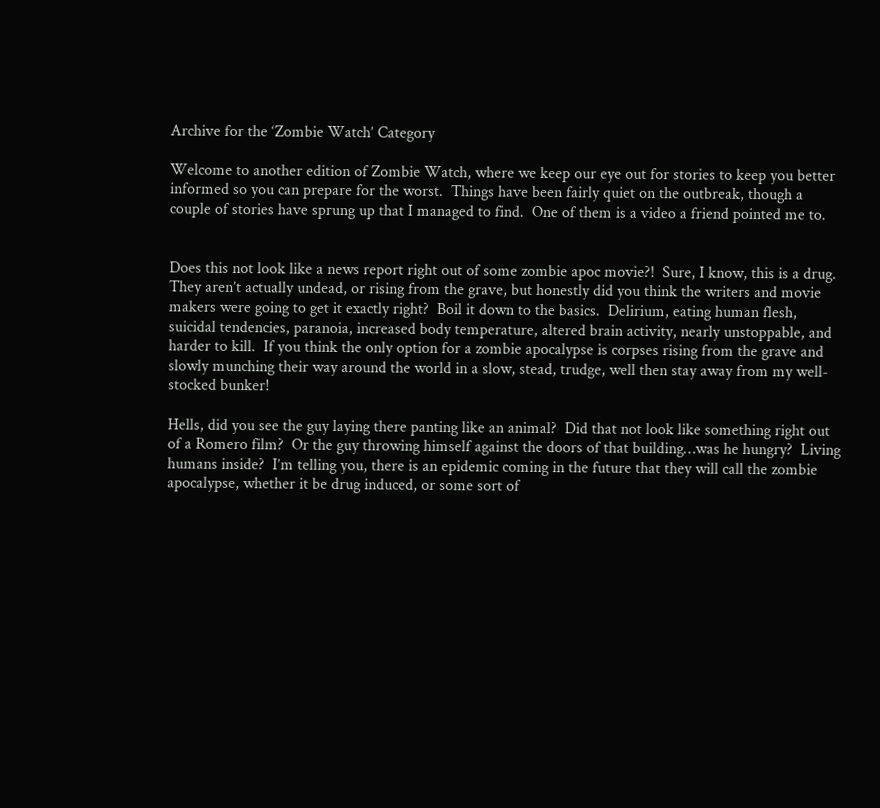Archive for the ‘Zombie Watch’ Category

Welcome to another edition of Zombie Watch, where we keep our eye out for stories to keep you better informed so you can prepare for the worst.  Things have been fairly quiet on the outbreak, though a couple of stories have sprung up that I managed to find.  One of them is a video a friend pointed me to.


Does this not look like a news report right out of some zombie apoc movie?!  Sure, I know, this is a drug.  They aren’t actually undead, or rising from the grave, but honestly did you think the writers and movie makers were going to get it exactly right?  Boil it down to the basics.  Delirium, eating human flesh, suicidal tendencies, paranoia, increased body temperature, altered brain activity, nearly unstoppable, and harder to kill.  If you think the only option for a zombie apocalypse is corpses rising from the grave and slowly munching their way around the world in a slow, stead, trudge, well then stay away from my well-stocked bunker!

Hells, did you see the guy laying there panting like an animal?  Did that not look like something right out of a Romero film?  Or the guy throwing himself against the doors of that building…was he hungry?  Living humans inside?  I’m telling you, there is an epidemic coming in the future that they will call the zombie apocalypse, whether it be drug induced, or some sort of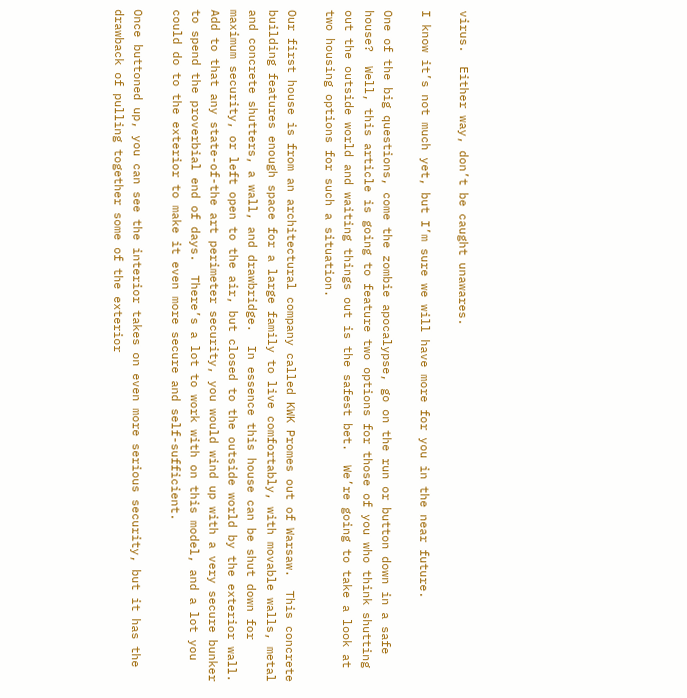virus.  Either way, don’t be caught unawares.

I know it’s not much yet, but I’m sure we will have more for you in the near future.

One of the big questions, come the zombie apocalypse, go on the run or button down in a safe house?  Well, this article is going to feature two options for those of you who think shutting out the outside world and waiting things out is the safest bet.  We’re going to take a look at two housing options for such a situation.

Our first house is from an architectural company called KWK Promes out of Warsaw.  This concrete building features enough space for a large family to live comfortably, with movable walls, metal and concrete shutters, a wall, and drawbridge.  In essence this house can be shut down for maximum security, or left open to the air, but closed to the outside world by the exterior wall.  Add to that any state-of-the art perimeter security, you would wind up with a very secure bunker to spend the proverbial end of days.  There’s a lot to work with on this model, and a lot you could do to the exterior to make it even more secure and self-sufficient.

Once buttoned up, you can see the interior takes on even more serious security, but it has the drawback of pulling together some of the exterior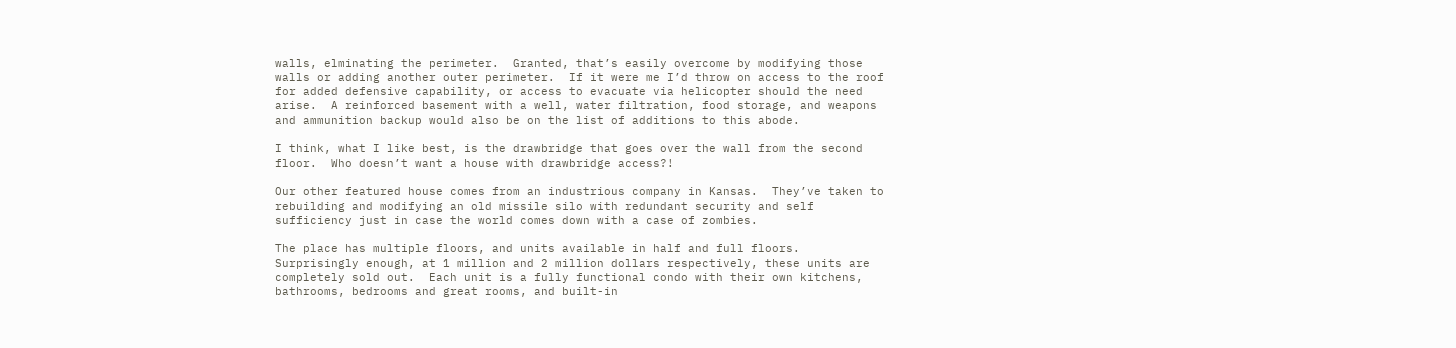walls, elminating the perimeter.  Granted, that’s easily overcome by modifying those walls or adding another outer perimeter.  If it were me I’d throw on access to the roof for added defensive capability, or access to evacuate via helicopter should the need arise.  A reinforced basement with a well, water filtration, food storage, and weapons and ammunition backup would also be on the list of additions to this abode.

I think, what I like best, is the drawbridge that goes over the wall from the second floor.  Who doesn’t want a house with drawbridge access?!

Our other featured house comes from an industrious company in Kansas.  They’ve taken to rebuilding and modifying an old missile silo with redundant security and self sufficiency just in case the world comes down with a case of zombies.

The place has multiple floors, and units available in half and full floors.  Surprisingly enough, at 1 million and 2 million dollars respectively, these units are completely sold out.  Each unit is a fully functional condo with their own kitchens, bathrooms, bedrooms and great rooms, and built-in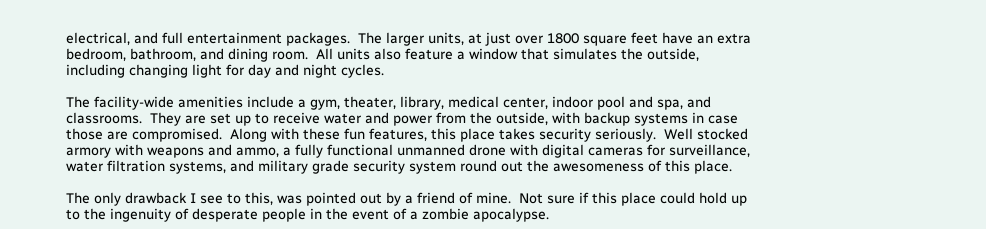electrical, and full entertainment packages.  The larger units, at just over 1800 square feet have an extra bedroom, bathroom, and dining room.  All units also feature a window that simulates the outside, including changing light for day and night cycles.

The facility-wide amenities include a gym, theater, library, medical center, indoor pool and spa, and classrooms.  They are set up to receive water and power from the outside, with backup systems in case those are compromised.  Along with these fun features, this place takes security seriously.  Well stocked armory with weapons and ammo, a fully functional unmanned drone with digital cameras for surveillance, water filtration systems, and military grade security system round out the awesomeness of this place.

The only drawback I see to this, was pointed out by a friend of mine.  Not sure if this place could hold up to the ingenuity of desperate people in the event of a zombie apocalypse.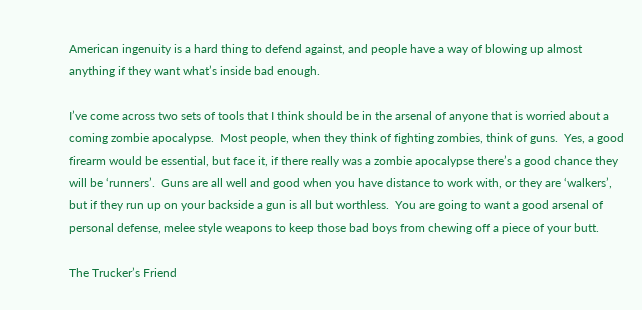American ingenuity is a hard thing to defend against, and people have a way of blowing up almost anything if they want what’s inside bad enough.

I’ve come across two sets of tools that I think should be in the arsenal of anyone that is worried about a coming zombie apocalypse.  Most people, when they think of fighting zombies, think of guns.  Yes, a good firearm would be essential, but face it, if there really was a zombie apocalypse there’s a good chance they will be ‘runners’.  Guns are all well and good when you have distance to work with, or they are ‘walkers’, but if they run up on your backside a gun is all but worthless.  You are going to want a good arsenal of personal defense, melee style weapons to keep those bad boys from chewing off a piece of your butt.

The Trucker’s Friend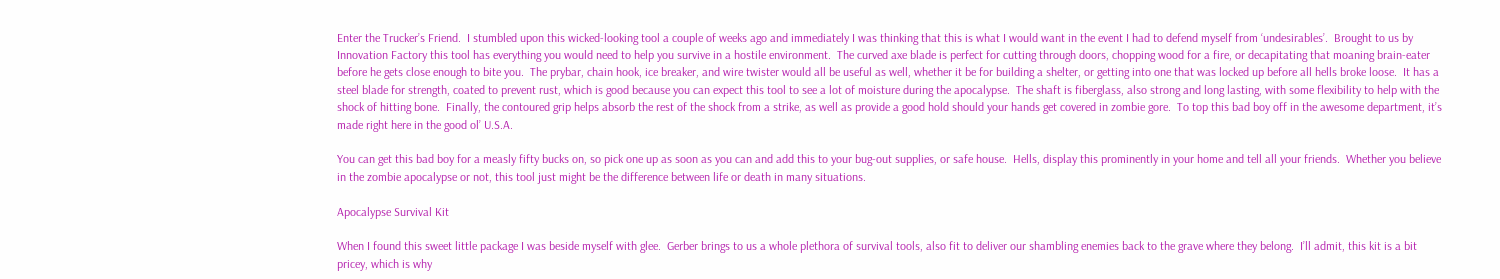Enter the Trucker’s Friend.  I stumbled upon this wicked-looking tool a couple of weeks ago and immediately I was thinking that this is what I would want in the event I had to defend myself from ‘undesirables’.  Brought to us by Innovation Factory this tool has everything you would need to help you survive in a hostile environment.  The curved axe blade is perfect for cutting through doors, chopping wood for a fire, or decapitating that moaning brain-eater before he gets close enough to bite you.  The prybar, chain hook, ice breaker, and wire twister would all be useful as well, whether it be for building a shelter, or getting into one that was locked up before all hells broke loose.  It has a steel blade for strength, coated to prevent rust, which is good because you can expect this tool to see a lot of moisture during the apocalypse.  The shaft is fiberglass, also strong and long lasting, with some flexibility to help with the shock of hitting bone.  Finally, the contoured grip helps absorb the rest of the shock from a strike, as well as provide a good hold should your hands get covered in zombie gore.  To top this bad boy off in the awesome department, it’s made right here in the good ol’ U.S.A.

You can get this bad boy for a measly fifty bucks on, so pick one up as soon as you can and add this to your bug-out supplies, or safe house.  Hells, display this prominently in your home and tell all your friends.  Whether you believe in the zombie apocalypse or not, this tool just might be the difference between life or death in many situations.

Apocalypse Survival Kit

When I found this sweet little package I was beside myself with glee.  Gerber brings to us a whole plethora of survival tools, also fit to deliver our shambling enemies back to the grave where they belong.  I’ll admit, this kit is a bit pricey, which is why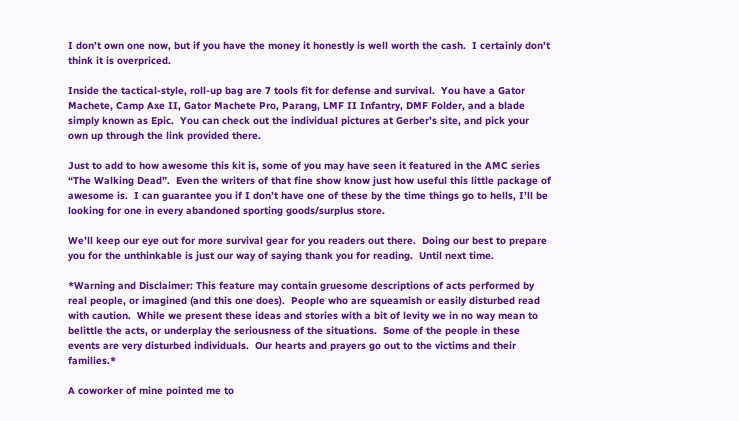I don’t own one now, but if you have the money it honestly is well worth the cash.  I certainly don’t think it is overpriced.

Inside the tactical-style, roll-up bag are 7 tools fit for defense and survival.  You have a Gator Machete, Camp Axe II, Gator Machete Pro, Parang, LMF II Infantry, DMF Folder, and a blade simply known as Epic.  You can check out the individual pictures at Gerber’s site, and pick your own up through the link provided there.

Just to add to how awesome this kit is, some of you may have seen it featured in the AMC series “The Walking Dead”.  Even the writers of that fine show know just how useful this little package of awesome is.  I can guarantee you if I don’t have one of these by the time things go to hells, I’ll be looking for one in every abandoned sporting goods/surplus store.

We’ll keep our eye out for more survival gear for you readers out there.  Doing our best to prepare you for the unthinkable is just our way of saying thank you for reading.  Until next time.

*Warning and Disclaimer: This feature may contain gruesome descriptions of acts performed by real people, or imagined (and this one does).  People who are squeamish or easily disturbed read with caution.  While we present these ideas and stories with a bit of levity we in no way mean to belittle the acts, or underplay the seriousness of the situations.  Some of the people in these events are very disturbed individuals.  Our hearts and prayers go out to the victims and their families.*

A coworker of mine pointed me to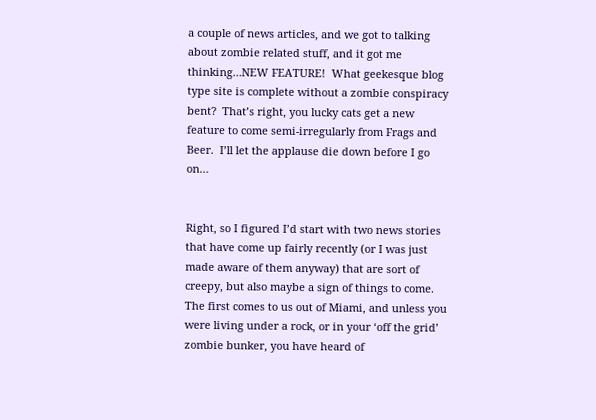a couple of news articles, and we got to talking about zombie related stuff, and it got me thinking…NEW FEATURE!  What geekesque blog type site is complete without a zombie conspiracy bent?  That’s right, you lucky cats get a new feature to come semi-irregularly from Frags and Beer.  I’ll let the applause die down before I go on…


Right, so I figured I’d start with two news stories that have come up fairly recently (or I was just made aware of them anyway) that are sort of creepy, but also maybe a sign of things to come.  The first comes to us out of Miami, and unless you were living under a rock, or in your ‘off the grid’ zombie bunker, you have heard of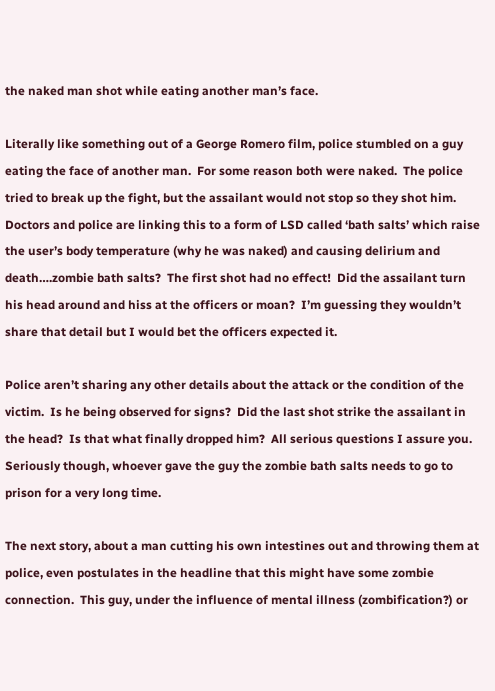the naked man shot while eating another man’s face.

Literally like something out of a George Romero film, police stumbled on a guy eating the face of another man.  For some reason both were naked.  The police tried to break up the fight, but the assailant would not stop so they shot him.  Doctors and police are linking this to a form of LSD called ‘bath salts’ which raise the user’s body temperature (why he was naked) and causing delirium and death….zombie bath salts?  The first shot had no effect!  Did the assailant turn his head around and hiss at the officers or moan?  I’m guessing they wouldn’t share that detail but I would bet the officers expected it.

Police aren’t sharing any other details about the attack or the condition of the victim.  Is he being observed for signs?  Did the last shot strike the assailant in the head?  Is that what finally dropped him?  All serious questions I assure you.  Seriously though, whoever gave the guy the zombie bath salts needs to go to prison for a very long time.

The next story, about a man cutting his own intestines out and throwing them at police, even postulates in the headline that this might have some zombie connection.  This guy, under the influence of mental illness (zombification?) or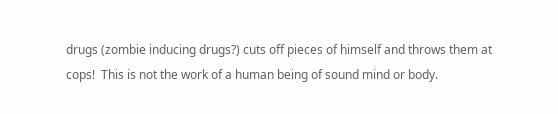drugs (zombie inducing drugs?) cuts off pieces of himself and throws them at cops!  This is not the work of a human being of sound mind or body.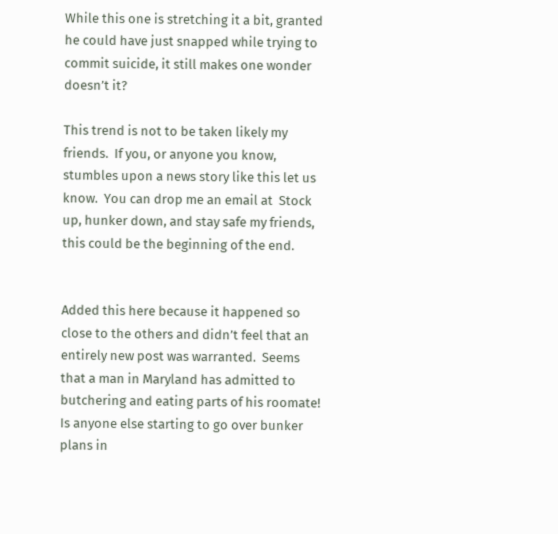While this one is stretching it a bit, granted he could have just snapped while trying to commit suicide, it still makes one wonder doesn’t it?

This trend is not to be taken likely my friends.  If you, or anyone you know, stumbles upon a news story like this let us know.  You can drop me an email at  Stock up, hunker down, and stay safe my friends, this could be the beginning of the end.


Added this here because it happened so close to the others and didn’t feel that an entirely new post was warranted.  Seems that a man in Maryland has admitted to butchering and eating parts of his roomate!  Is anyone else starting to go over bunker plans in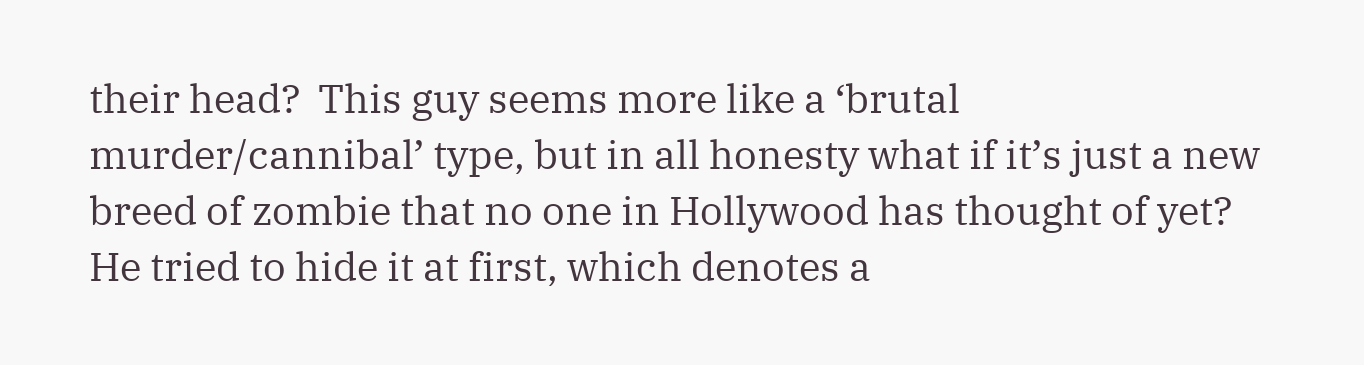their head?  This guy seems more like a ‘brutal murder/cannibal’ type, but in all honesty what if it’s just a new breed of zombie that no one in Hollywood has thought of yet?  He tried to hide it at first, which denotes a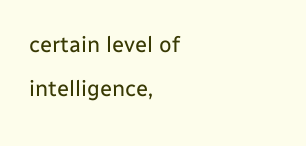certain level of intelligence,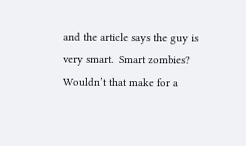and the article says the guy is very smart.  Smart zombies?  Wouldn’t that make for a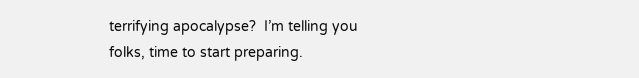terrifying apocalypse?  I’m telling you folks, time to start preparing.